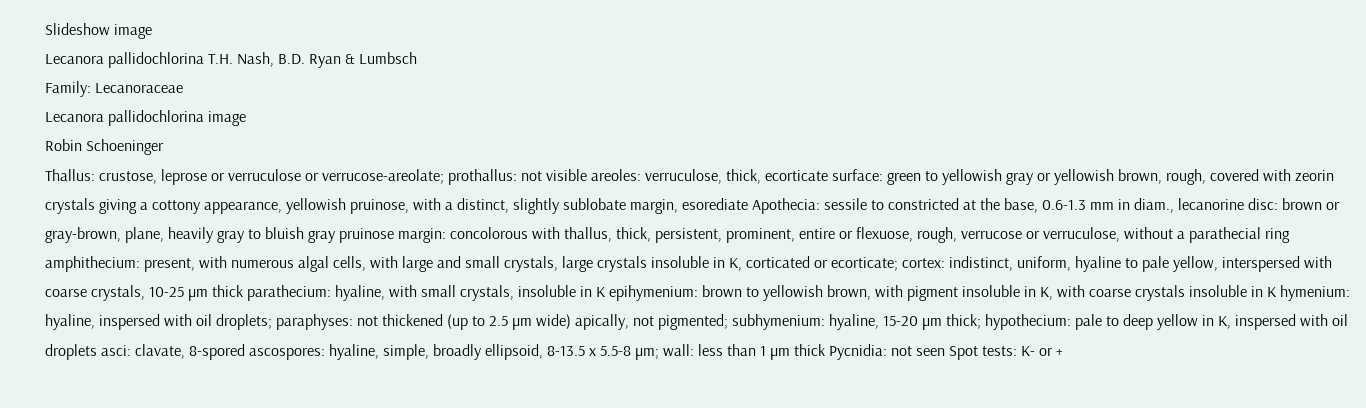Slideshow image
Lecanora pallidochlorina T.H. Nash, B.D. Ryan & Lumbsch
Family: Lecanoraceae
Lecanora pallidochlorina image
Robin Schoeninger
Thallus: crustose, leprose or verruculose or verrucose-areolate; prothallus: not visible areoles: verruculose, thick, ecorticate surface: green to yellowish gray or yellowish brown, rough, covered with zeorin crystals giving a cottony appearance, yellowish pruinose, with a distinct, slightly sublobate margin, esorediate Apothecia: sessile to constricted at the base, 0.6-1.3 mm in diam., lecanorine disc: brown or gray-brown, plane, heavily gray to bluish gray pruinose margin: concolorous with thallus, thick, persistent, prominent, entire or flexuose, rough, verrucose or verruculose, without a parathecial ring amphithecium: present, with numerous algal cells, with large and small crystals, large crystals insoluble in K, corticated or ecorticate; cortex: indistinct, uniform, hyaline to pale yellow, interspersed with coarse crystals, 10-25 µm thick parathecium: hyaline, with small crystals, insoluble in K epihymenium: brown to yellowish brown, with pigment insoluble in K, with coarse crystals insoluble in K hymenium: hyaline, inspersed with oil droplets; paraphyses: not thickened (up to 2.5 µm wide) apically, not pigmented; subhymenium: hyaline, 15-20 µm thick; hypothecium: pale to deep yellow in K, inspersed with oil droplets asci: clavate, 8-spored ascospores: hyaline, simple, broadly ellipsoid, 8-13.5 x 5.5-8 µm; wall: less than 1 µm thick Pycnidia: not seen Spot tests: K- or +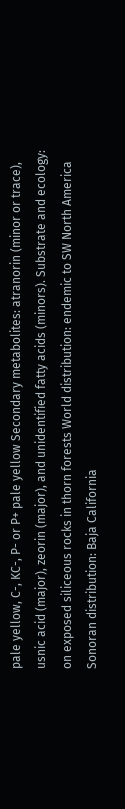pale yellow, C-, KC-, P- or P+ pale yellow Secondary metabolites: atranorin (minor or trace), usnic acid (major), zeorin (major), and unidentified fatty acids (minors). Substrate and ecology: on exposed siliceous rocks in thorn forests World distribution: endemic to SW North America Sonoran distribution: Baja California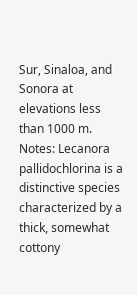Sur, Sinaloa, and Sonora at elevations less than 1000 m. Notes: Lecanora pallidochlorina is a distinctive species characterized by a thick, somewhat cottony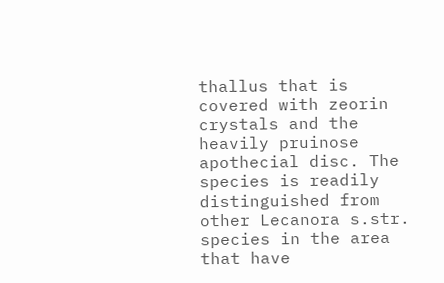thallus that is covered with zeorin crystals and the heavily pruinose apothecial disc. The species is readily distinguished from other Lecanora s.str. species in the area that have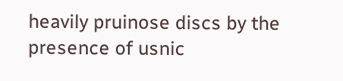heavily pruinose discs by the presence of usnic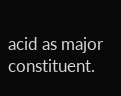acid as major constituent.